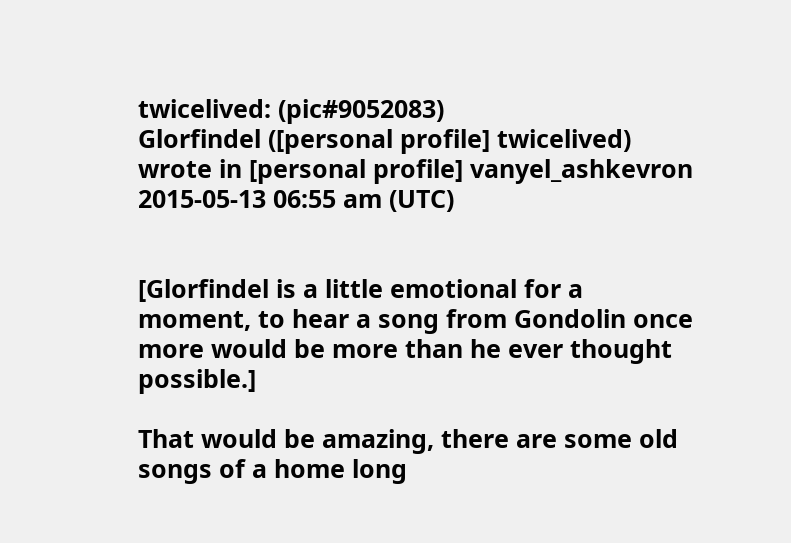twicelived: (pic#9052083)
Glorfindel ([personal profile] twicelived) wrote in [personal profile] vanyel_ashkevron 2015-05-13 06:55 am (UTC)


[Glorfindel is a little emotional for a moment, to hear a song from Gondolin once more would be more than he ever thought possible.]

That would be amazing, there are some old songs of a home long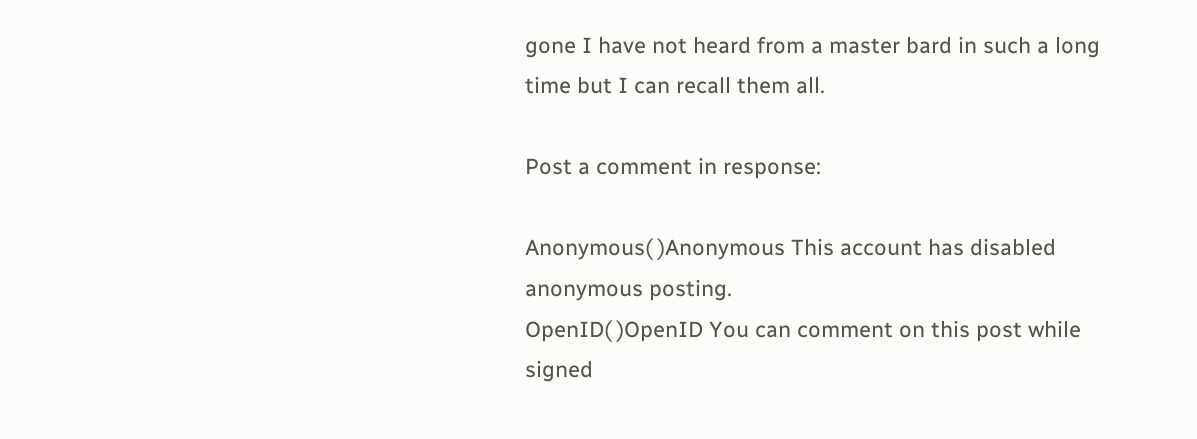gone I have not heard from a master bard in such a long time but I can recall them all.

Post a comment in response:

Anonymous( )Anonymous This account has disabled anonymous posting.
OpenID( )OpenID You can comment on this post while signed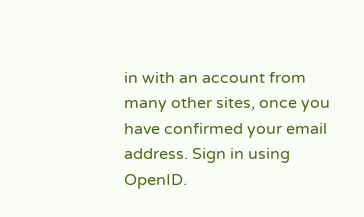in with an account from many other sites, once you have confirmed your email address. Sign in using OpenID.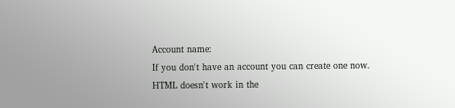Account name:
If you don't have an account you can create one now.
HTML doesn't work in the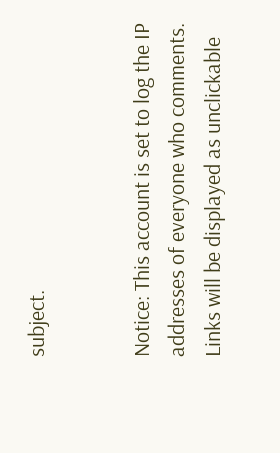subject.


Notice: This account is set to log the IP addresses of everyone who comments.
Links will be displayed as unclickable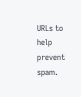URLs to help prevent spam.